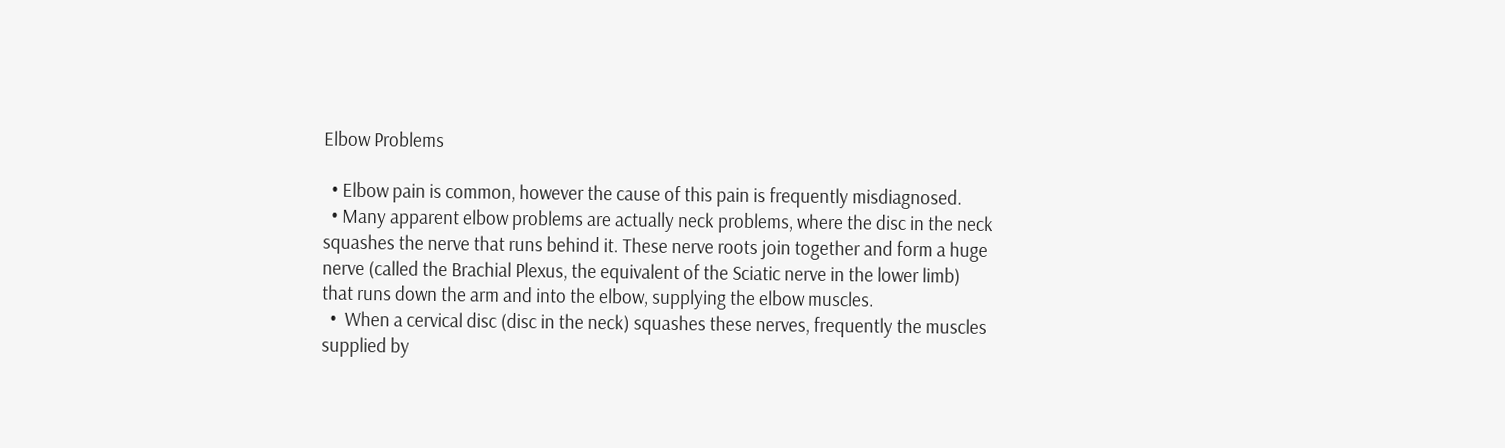Elbow Problems

  • Elbow pain is common, however the cause of this pain is frequently misdiagnosed.
  • Many apparent elbow problems are actually neck problems, where the disc in the neck squashes the nerve that runs behind it. These nerve roots join together and form a huge nerve (called the Brachial Plexus, the equivalent of the Sciatic nerve in the lower limb) that runs down the arm and into the elbow, supplying the elbow muscles.
  •  When a cervical disc (disc in the neck) squashes these nerves, frequently the muscles supplied by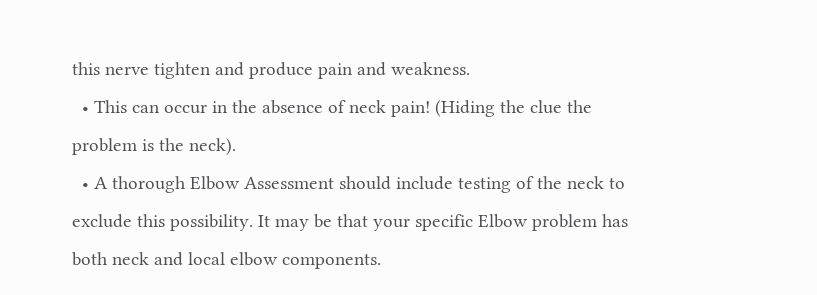this nerve tighten and produce pain and weakness.
  • This can occur in the absence of neck pain! (Hiding the clue the problem is the neck).
  • A thorough Elbow Assessment should include testing of the neck to exclude this possibility. It may be that your specific Elbow problem has both neck and local elbow components.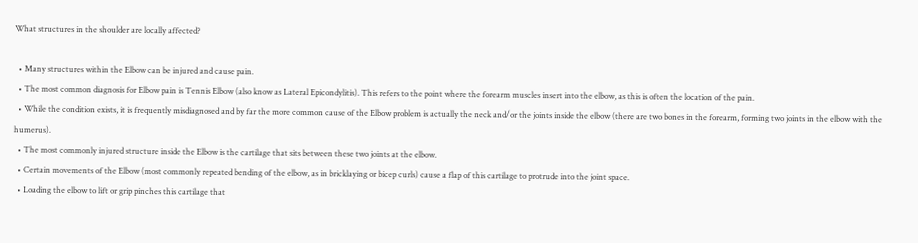What structures in the shoulder are locally affected?

  • Many structures within the Elbow can be injured and cause pain.
  • The most common diagnosis for Elbow pain is Tennis Elbow (also know as Lateral Epicondylitis). This refers to the point where the forearm muscles insert into the elbow, as this is often the location of the pain.
  • While the condition exists, it is frequently misdiagnosed and by far the more common cause of the Elbow problem is actually the neck and/or the joints inside the elbow (there are two bones in the forearm, forming two joints in the elbow with the humerus).
  • The most commonly injured structure inside the Elbow is the cartilage that sits between these two joints at the elbow.
  • Certain movements of the Elbow (most commonly repeated bending of the elbow, as in bricklaying or bicep curls) cause a flap of this cartilage to protrude into the joint space.
  • Loading the elbow to lift or grip pinches this cartilage that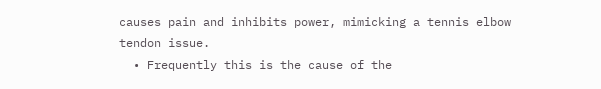causes pain and inhibits power, mimicking a tennis elbow tendon issue.
  • Frequently this is the cause of the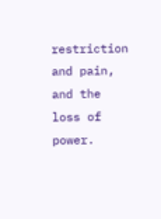restriction and pain, and the loss of power.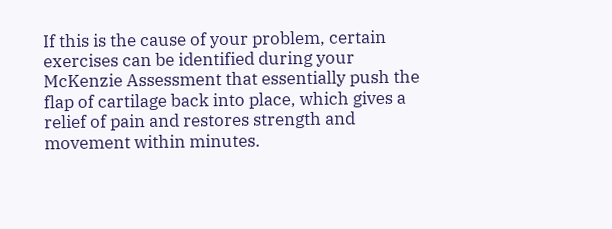If this is the cause of your problem, certain exercises can be identified during your McKenzie Assessment that essentially push the flap of cartilage back into place, which gives a relief of pain and restores strength and movement within minutes.